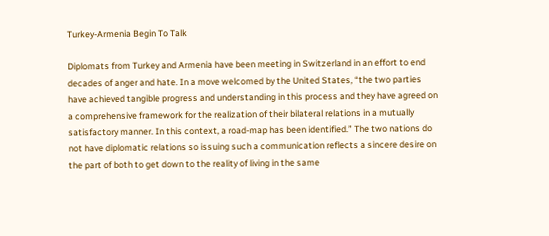Turkey-Armenia Begin To Talk

Diplomats from Turkey and Armenia have been meeting in Switzerland in an effort to end decades of anger and hate. In a move welcomed by the United States, “the two parties have achieved tangible progress and understanding in this process and they have agreed on a comprehensive framework for the realization of their bilateral relations in a mutually satisfactory manner. In this context, a road-map has been identified.” The two nations do not have diplomatic relations so issuing such a communication reflects a sincere desire on the part of both to get down to the reality of living in the same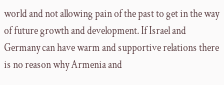world and not allowing pain of the past to get in the way of future growth and development. If Israel and Germany can have warm and supportive relations there is no reason why Armenia and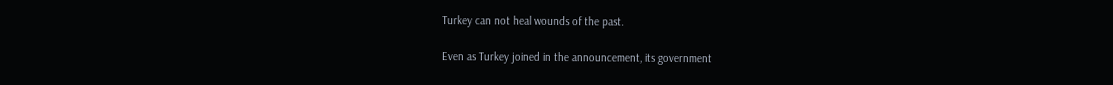Turkey can not heal wounds of the past.

Even as Turkey joined in the announcement, its government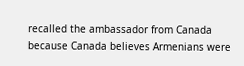recalled the ambassador from Canada because Canada believes Armenians were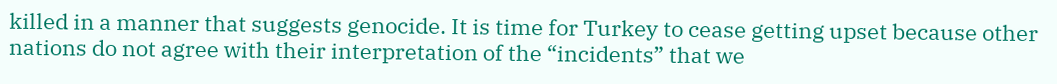killed in a manner that suggests genocide. It is time for Turkey to cease getting upset because other nations do not agree with their interpretation of the “incidents” that we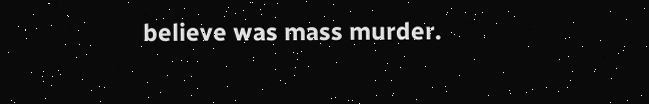believe was mass murder.